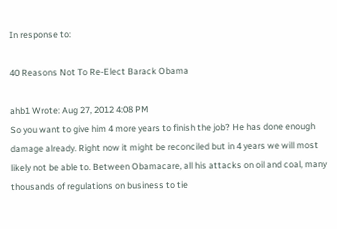In response to:

40 Reasons Not To Re-Elect Barack Obama

ahb1 Wrote: Aug 27, 2012 4:08 PM
So you want to give him 4 more years to finish the job? He has done enough damage already. Right now it might be reconciled but in 4 years we will most likely not be able to. Between Obamacare, all his attacks on oil and coal, many thousands of regulations on business to tie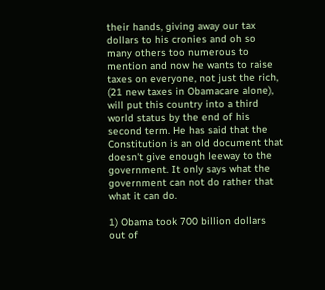their hands, giving away our tax dollars to his cronies and oh so many others too numerous to mention and now he wants to raise taxes on everyone, not just the rich, (21 new taxes in Obamacare alone), will put this country into a third world status by the end of his second term. He has said that the Constitution is an old document that doesn't give enough leeway to the government. It only says what the government can not do rather that what it can do.

1) Obama took 700 billion dollars out of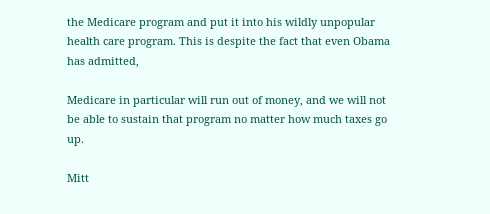the Medicare program and put it into his wildly unpopular health care program. This is despite the fact that even Obama has admitted,

Medicare in particular will run out of money, and we will not be able to sustain that program no matter how much taxes go up.

Mitt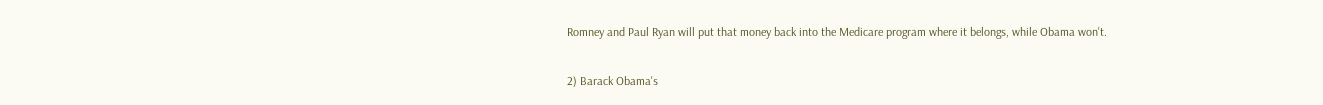Romney and Paul Ryan will put that money back into the Medicare program where it belongs, while Obama won't.

2) Barack Obama's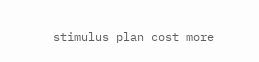stimulus plan cost more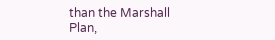than the Marshall Plan,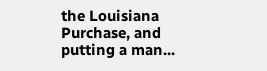the Louisiana Purchase, and putting a man...